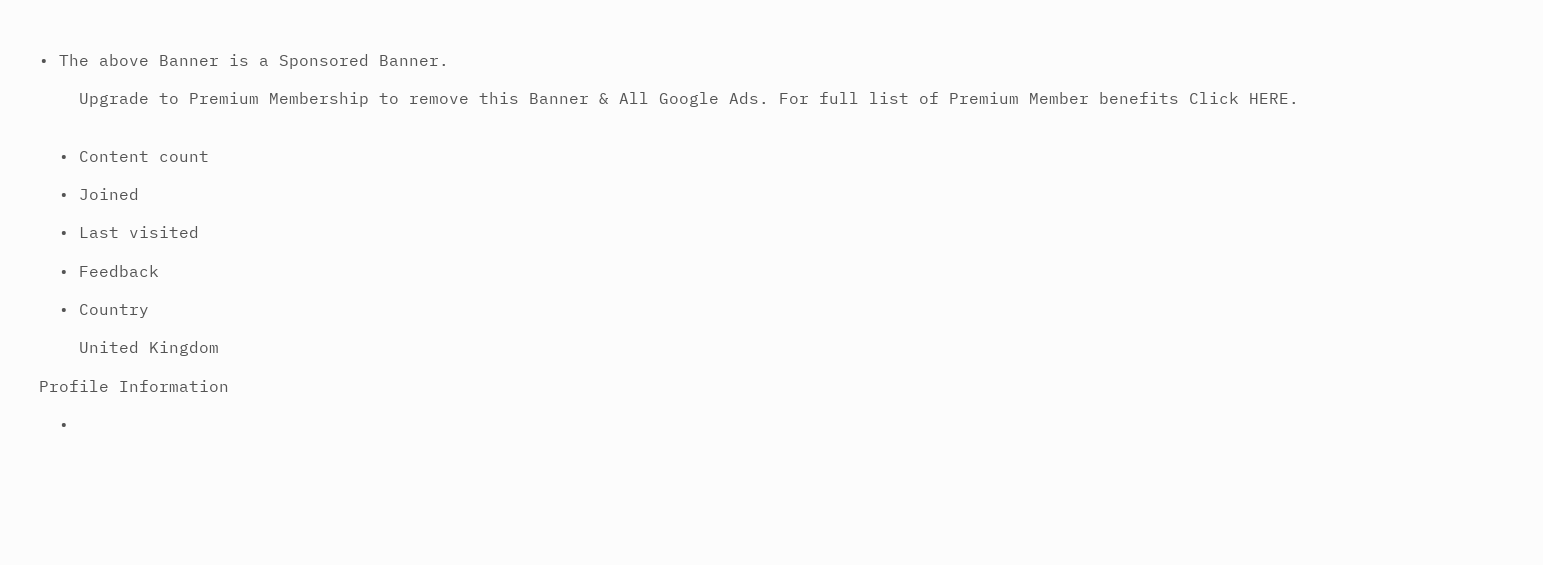• The above Banner is a Sponsored Banner.

    Upgrade to Premium Membership to remove this Banner & All Google Ads. For full list of Premium Member benefits Click HERE.


  • Content count

  • Joined

  • Last visited

  • Feedback

  • Country

    United Kingdom

Profile Information

  •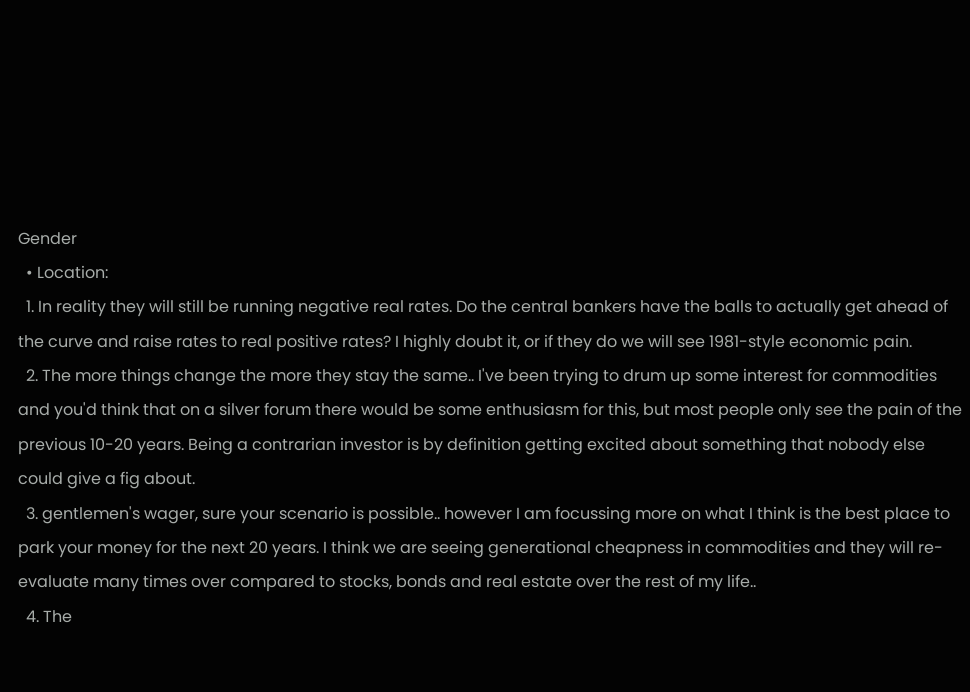Gender
  • Location:
  1. In reality they will still be running negative real rates. Do the central bankers have the balls to actually get ahead of the curve and raise rates to real positive rates? I highly doubt it, or if they do we will see 1981-style economic pain.
  2. The more things change the more they stay the same.. I've been trying to drum up some interest for commodities and you'd think that on a silver forum there would be some enthusiasm for this, but most people only see the pain of the previous 10-20 years. Being a contrarian investor is by definition getting excited about something that nobody else could give a fig about.
  3. gentlemen's wager, sure your scenario is possible.. however I am focussing more on what I think is the best place to park your money for the next 20 years. I think we are seeing generational cheapness in commodities and they will re-evaluate many times over compared to stocks, bonds and real estate over the rest of my life..
  4. The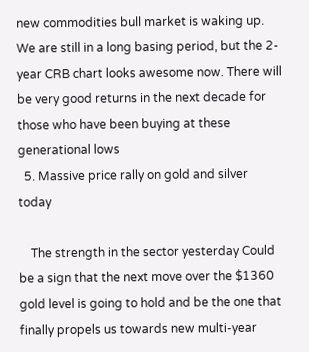new commodities bull market is waking up. We are still in a long basing period, but the 2-year CRB chart looks awesome now. There will be very good returns in the next decade for those who have been buying at these generational lows
  5. Massive price rally on gold and silver today

    The strength in the sector yesterday Could be a sign that the next move over the $1360 gold level is going to hold and be the one that finally propels us towards new multi-year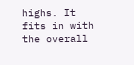highs. It fits in with the overall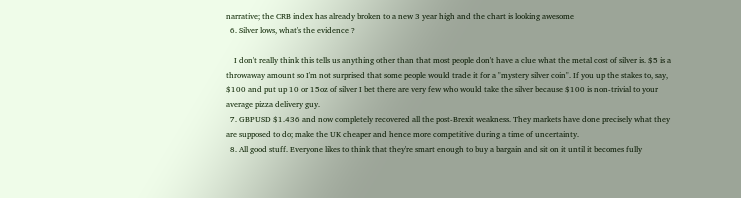narrative; the CRB index has already broken to a new 3 year high and the chart is looking awesome
  6. Silver lows, what's the evidence ?

    I don't really think this tells us anything other than that most people don't have a clue what the metal cost of silver is. $5 is a throwaway amount so I'm not surprised that some people would trade it for a "mystery silver coin". If you up the stakes to, say, $100 and put up 10 or 15oz of silver I bet there are very few who would take the silver because $100 is non-trivial to your average pizza delivery guy.
  7. GBPUSD $1.436 and now completely recovered all the post-Brexit weakness. They markets have done precisely what they are supposed to do; make the UK cheaper and hence more competitive during a time of uncertainty.
  8. All good stuff. Everyone likes to think that they're smart enough to buy a bargain and sit on it until it becomes fully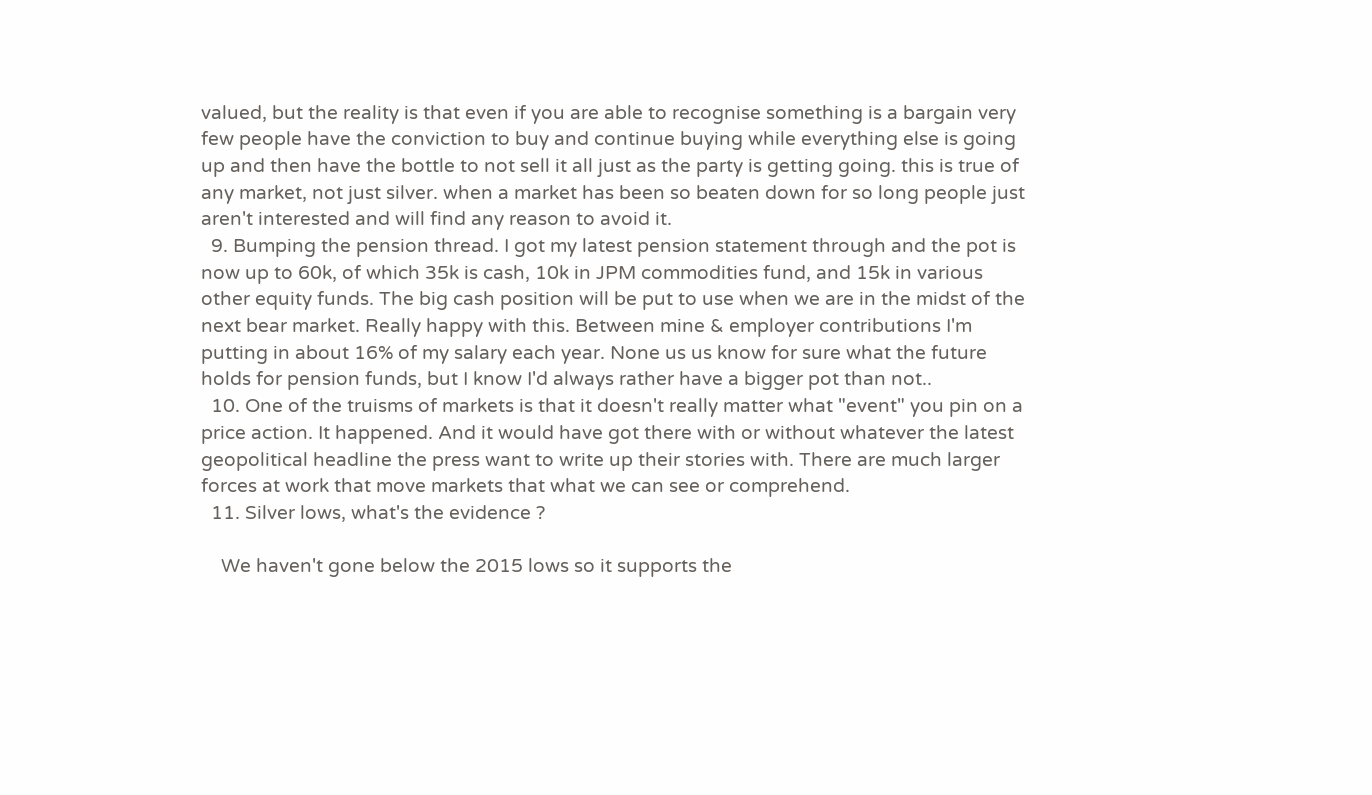valued, but the reality is that even if you are able to recognise something is a bargain very few people have the conviction to buy and continue buying while everything else is going up and then have the bottle to not sell it all just as the party is getting going. this is true of any market, not just silver. when a market has been so beaten down for so long people just aren't interested and will find any reason to avoid it.
  9. Bumping the pension thread. I got my latest pension statement through and the pot is now up to 60k, of which 35k is cash, 10k in JPM commodities fund, and 15k in various other equity funds. The big cash position will be put to use when we are in the midst of the next bear market. Really happy with this. Between mine & employer contributions I'm putting in about 16% of my salary each year. None us us know for sure what the future holds for pension funds, but I know I'd always rather have a bigger pot than not..
  10. One of the truisms of markets is that it doesn't really matter what "event" you pin on a price action. It happened. And it would have got there with or without whatever the latest geopolitical headline the press want to write up their stories with. There are much larger forces at work that move markets that what we can see or comprehend.
  11. Silver lows, what's the evidence ?

    We haven't gone below the 2015 lows so it supports the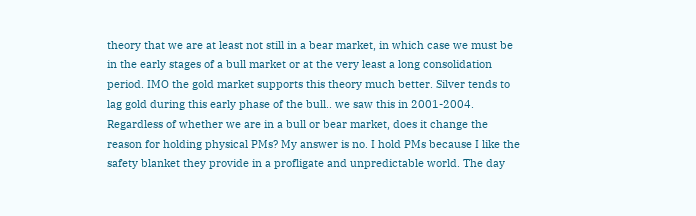theory that we are at least not still in a bear market, in which case we must be in the early stages of a bull market or at the very least a long consolidation period. IMO the gold market supports this theory much better. Silver tends to lag gold during this early phase of the bull.. we saw this in 2001-2004. Regardless of whether we are in a bull or bear market, does it change the reason for holding physical PMs? My answer is no. I hold PMs because I like the safety blanket they provide in a profligate and unpredictable world. The day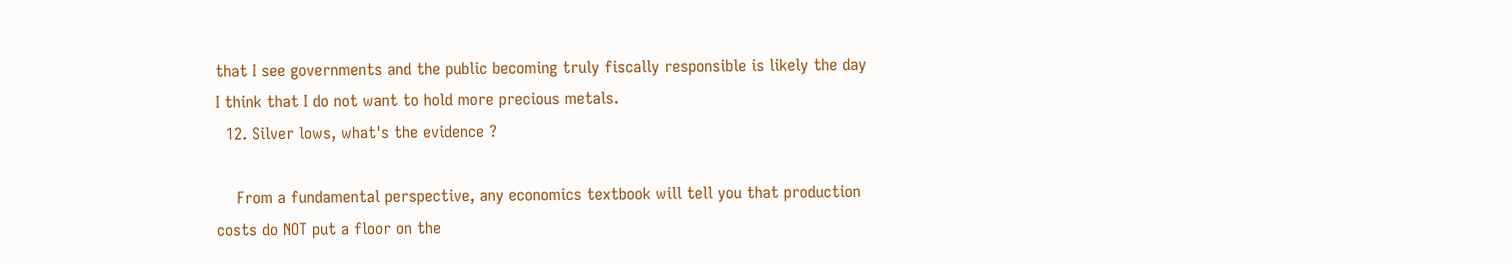that I see governments and the public becoming truly fiscally responsible is likely the day I think that I do not want to hold more precious metals.
  12. Silver lows, what's the evidence ?

    From a fundamental perspective, any economics textbook will tell you that production costs do NOT put a floor on the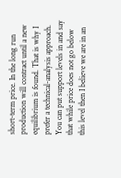short-term price. In the long run production will contract until a new equilibrium is found. That is why I prefer a technical-analysis approach. You can put support levels in and say that while price does not go below this level then I believe we are in an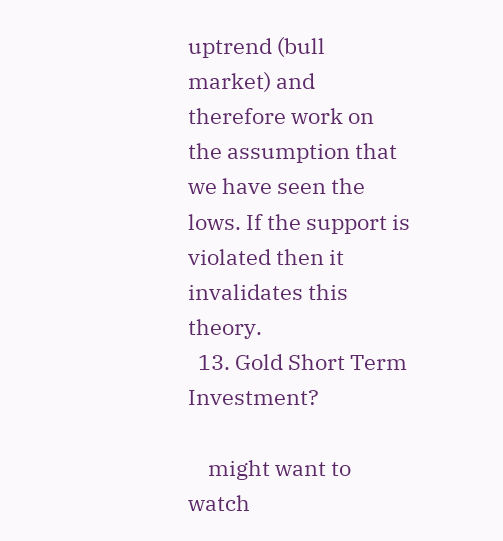uptrend (bull market) and therefore work on the assumption that we have seen the lows. If the support is violated then it invalidates this theory.
  13. Gold Short Term Investment?

    might want to watch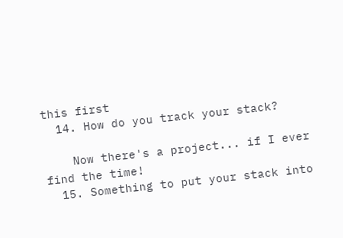this first
  14. How do you track your stack?

    Now there's a project... if I ever find the time!
  15. Something to put your stack into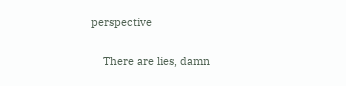perspective

    There are lies, damn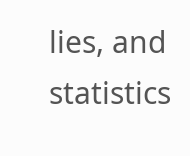lies, and statistics